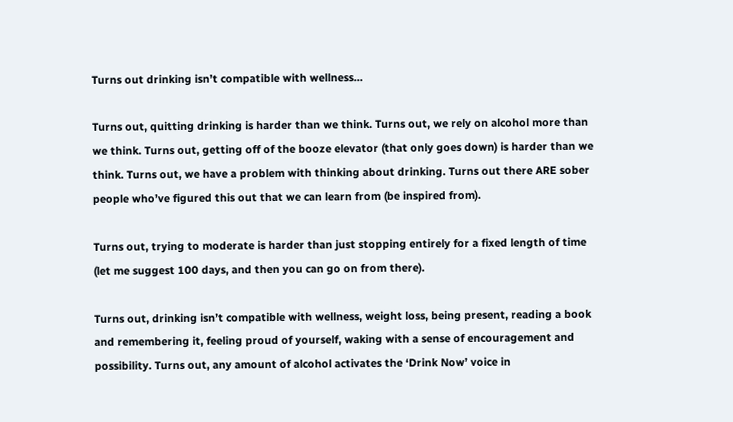Turns out drinking isn’t compatible with wellness…

Turns out, quitting drinking is harder than we think. Turns out, we rely on alcohol more than we think. Turns out, getting off of the booze elevator (that only goes down) is harder than we think. Turns out, we have a problem with thinking about drinking. Turns out there ARE sober people who’ve figured this out that we can learn from (be inspired from).

Turns out, trying to moderate is harder than just stopping entirely for a fixed length of time (let me suggest 100 days, and then you can go on from there).

Turns out, drinking isn’t compatible with wellness, weight loss, being present, reading a book and remembering it, feeling proud of yourself, waking with a sense of encouragement and possibility. Turns out, any amount of alcohol activates the ‘Drink Now’ voice in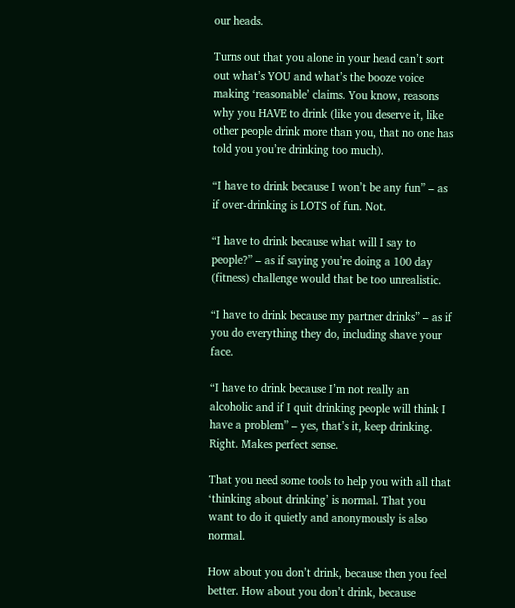our heads.

Turns out that you alone in your head can’t sort out what’s YOU and what’s the booze voice making ‘reasonable’ claims. You know, reasons why you HAVE to drink (like you deserve it, like other people drink more than you, that no one has told you you’re drinking too much).

“I have to drink because I won’t be any fun” – as if over-drinking is LOTS of fun. Not.

“I have to drink because what will I say to people?” – as if saying you’re doing a 100 day (fitness) challenge would that be too unrealistic.

“I have to drink because my partner drinks” – as if you do everything they do, including shave your face.

“I have to drink because I’m not really an alcoholic and if I quit drinking people will think I have a problem” – yes, that’s it, keep drinking. Right. Makes perfect sense.

That you need some tools to help you with all that ‘thinking about drinking’ is normal. That you want to do it quietly and anonymously is also normal.

How about you don’t drink, because then you feel better. How about you don’t drink, because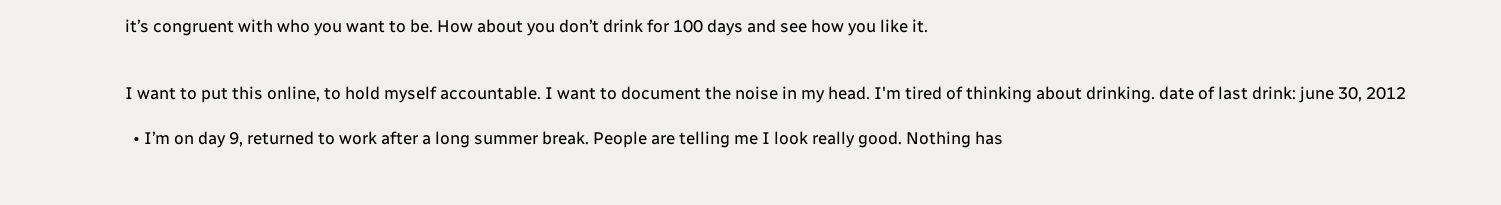it’s congruent with who you want to be. How about you don’t drink for 100 days and see how you like it.


I want to put this online, to hold myself accountable. I want to document the noise in my head. I'm tired of thinking about drinking. date of last drink: june 30, 2012

  • I’m on day 9, returned to work after a long summer break. People are telling me I look really good. Nothing has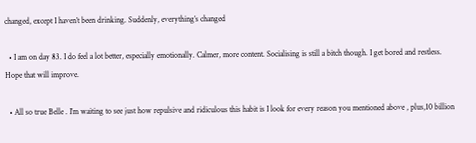changed, except I haven’t been drinking. Suddenly, everything’s changed

  • I am on day 83. I do feel a lot better, especially emotionally. Calmer, more content. Socialising is still a bitch though. I get bored and restless. Hope that will improve.

  • All so true Belle . I’m waiting to see just how repulsive and ridiculous this habit is I look for every reason you mentioned above , plus,10 billion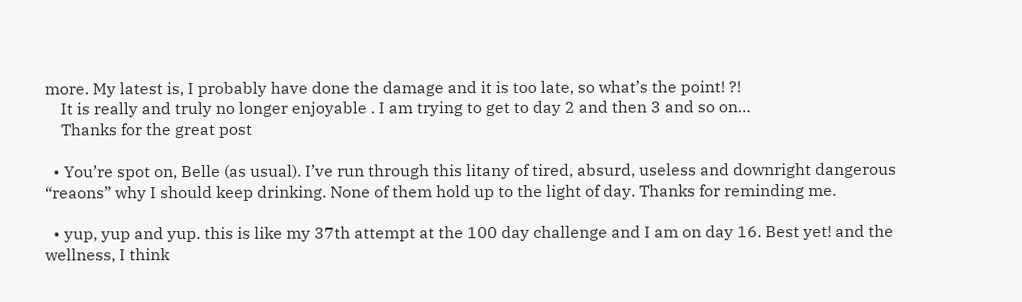more. My latest is, I probably have done the damage and it is too late, so what’s the point! ?!
    It is really and truly no longer enjoyable . I am trying to get to day 2 and then 3 and so on…
    Thanks for the great post

  • You’re spot on, Belle (as usual). I’ve run through this litany of tired, absurd, useless and downright dangerous “reaons” why I should keep drinking. None of them hold up to the light of day. Thanks for reminding me.

  • yup, yup and yup. this is like my 37th attempt at the 100 day challenge and I am on day 16. Best yet! and the wellness, I think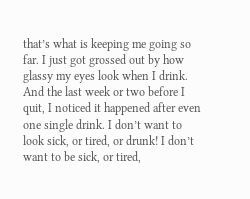that’s what is keeping me going so far. I just got grossed out by how glassy my eyes look when I drink. And the last week or two before I quit, I noticed it happened after even one single drink. I don’t want to look sick, or tired, or drunk! I don’t want to be sick, or tired,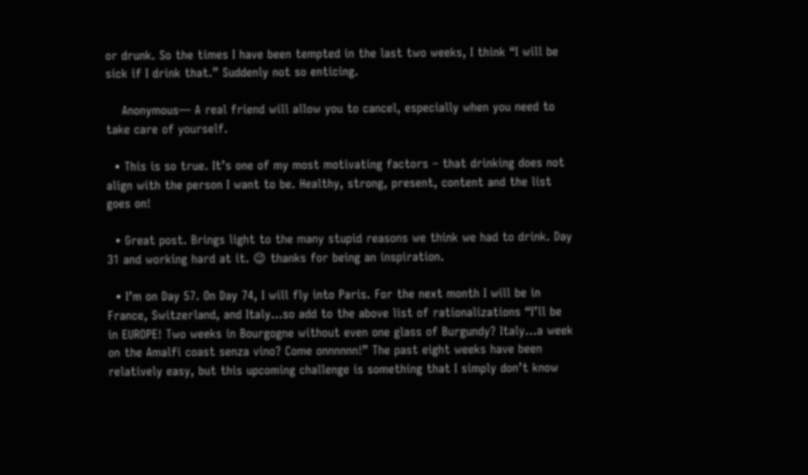or drunk. So the times I have been tempted in the last two weeks, I think “I will be sick if I drink that.” Suddenly not so enticing.

    Anonymous— A real friend will allow you to cancel, especially when you need to take care of yourself.

  • This is so true. It’s one of my most motivating factors – that drinking does not align with the person I want to be. Healthy, strong, present, content and the list goes on!

  • Great post. Brings light to the many stupid reasons we think we had to drink. Day 31 and working hard at it. 😉 thanks for being an inspiration.

  • I’m on Day 57. On Day 74, I will fly into Paris. For the next month I will be in France, Switzerland, and Italy…so add to the above list of rationalizations “I’ll be in EUROPE! Two weeks in Bourgogne without even one glass of Burgundy? Italy…a week on the Amalfi coast senza vino? Come onnnnnn!” The past eight weeks have been relatively easy, but this upcoming challenge is something that I simply don’t know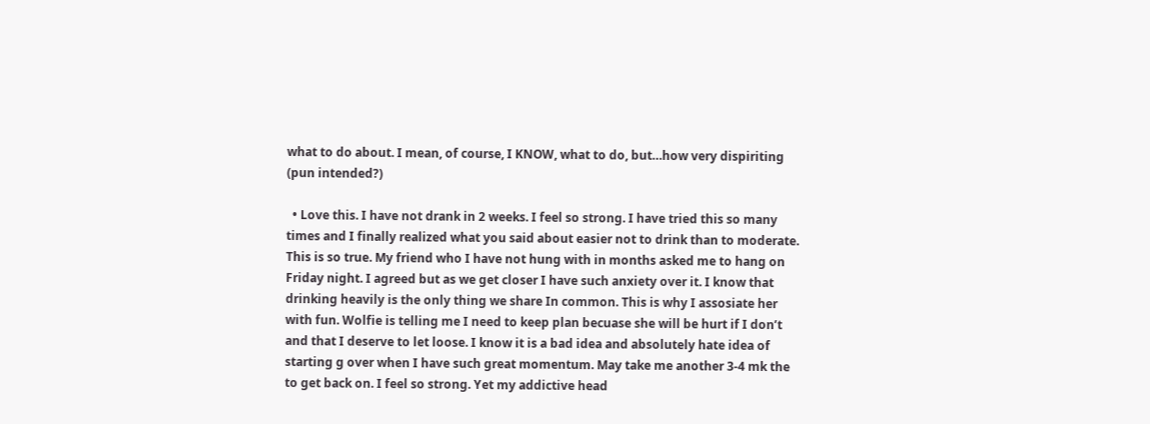what to do about. I mean, of course, I KNOW, what to do, but…how very dispiriting (pun intended?)

  • Love this. I have not drank in 2 weeks. I feel so strong. I have tried this so many times and I finally realized what you said about easier not to drink than to moderate. This is so true. My friend who I have not hung with in months asked me to hang on Friday night. I agreed but as we get closer I have such anxiety over it. I know that drinking heavily is the only thing we share In common. This is why I assosiate her with fun. Wolfie is telling me I need to keep plan becuase she will be hurt if I don’t and that I deserve to let loose. I know it is a bad idea and absolutely hate idea of starting g over when I have such great momentum. May take me another 3-4 mk the to get back on. I feel so strong. Yet my addictive head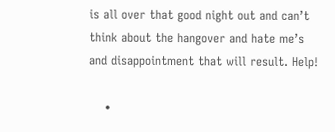is all over that good night out and can’t think about the hangover and hate me’s and disappointment that will result. Help!

    •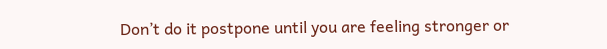Don’t do it postpone until you are feeling stronger or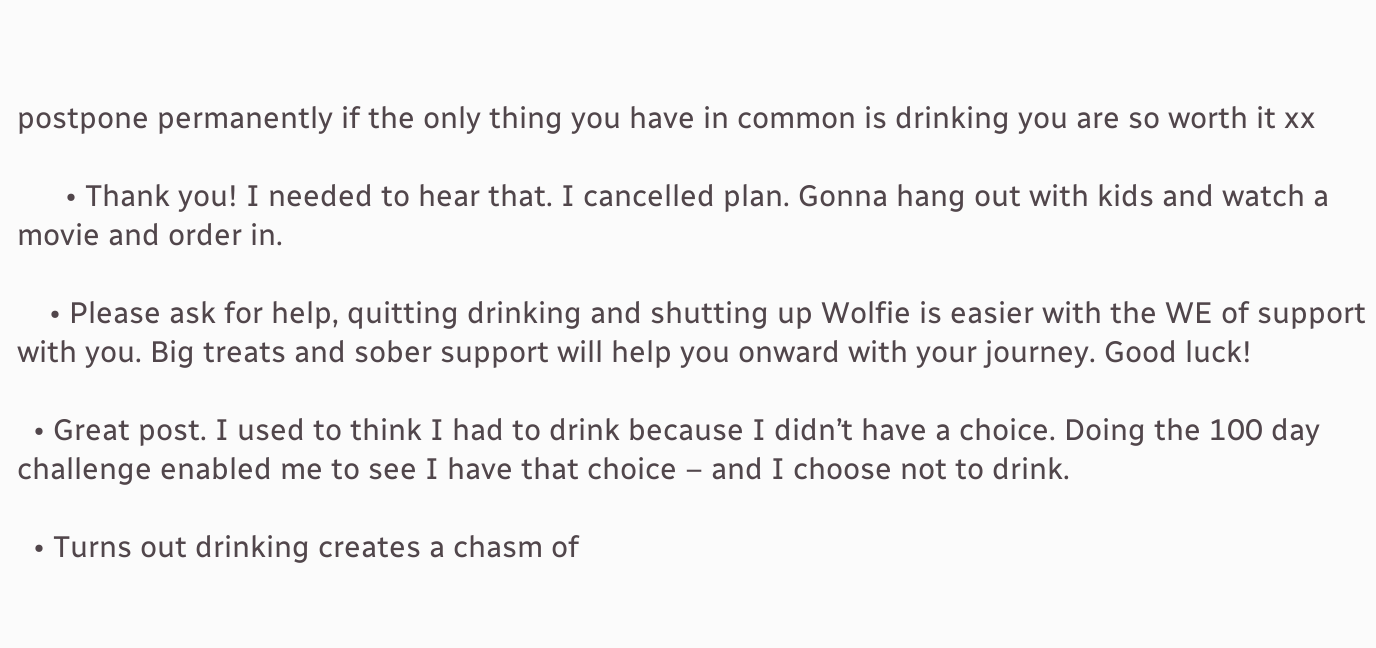postpone permanently if the only thing you have in common is drinking you are so worth it xx

      • Thank you! I needed to hear that. I cancelled plan. Gonna hang out with kids and watch a movie and order in.

    • Please ask for help, quitting drinking and shutting up Wolfie is easier with the WE of support with you. Big treats and sober support will help you onward with your journey. Good luck!

  • Great post. I used to think I had to drink because I didn’t have a choice. Doing the 100 day challenge enabled me to see I have that choice – and I choose not to drink.

  • Turns out drinking creates a chasm of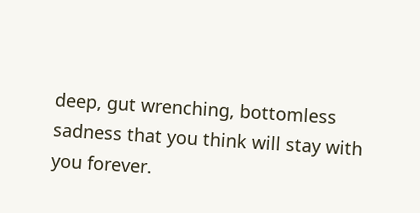deep, gut wrenching, bottomless sadness that you think will stay with you forever.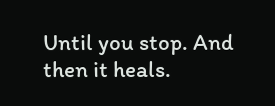Until you stop. And then it heals.